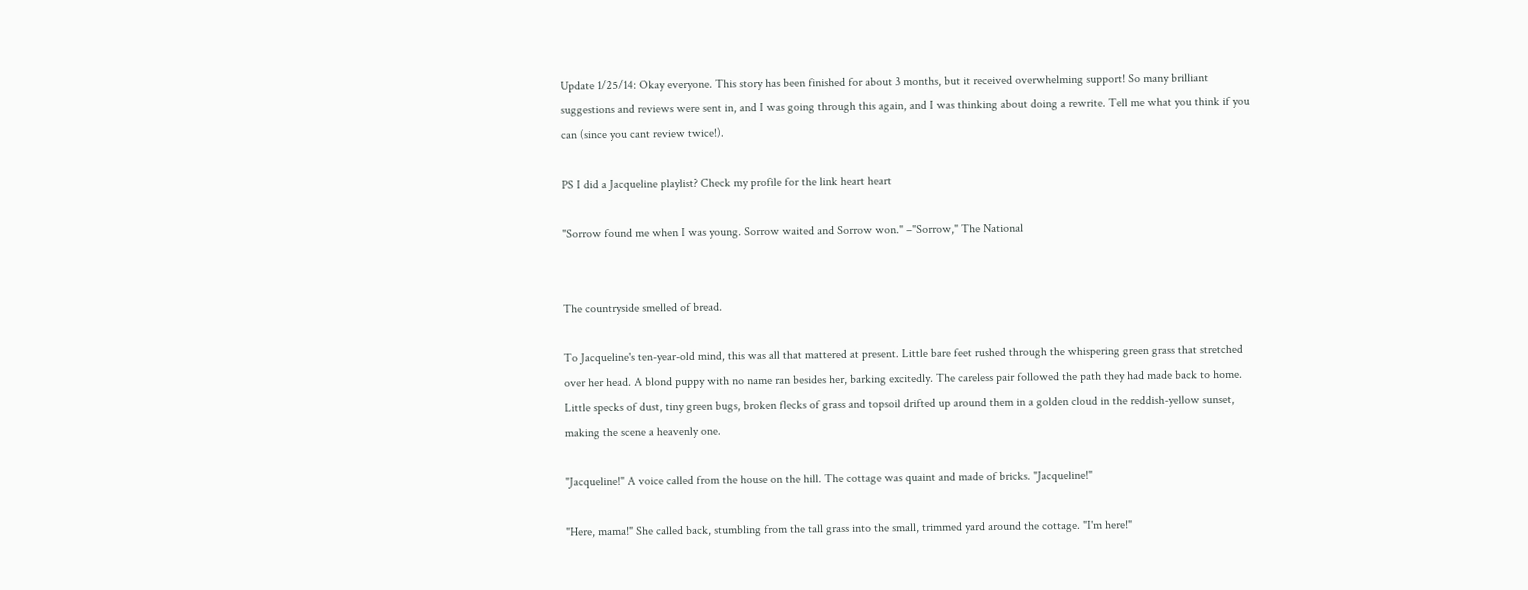Update 1/25/14: Okay everyone. This story has been finished for about 3 months, but it received overwhelming support! So many brilliant suggestions and reviews were sent in, and I was going through this again, and I was thinking about doing a rewrite. Tell me what you think if you can (since you cant review twice!).

PS I did a Jacqueline playlist? Check my profile for the link heart heart

"Sorrow found me when I was young. Sorrow waited and Sorrow won." –"Sorrow," The National


The countryside smelled of bread.

To Jacqueline's ten-year-old mind, this was all that mattered at present. Little bare feet rushed through the whispering green grass that stretched over her head. A blond puppy with no name ran besides her, barking excitedly. The careless pair followed the path they had made back to home. Little specks of dust, tiny green bugs, broken flecks of grass and topsoil drifted up around them in a golden cloud in the reddish-yellow sunset, making the scene a heavenly one.

"Jacqueline!" A voice called from the house on the hill. The cottage was quaint and made of bricks. "Jacqueline!"

"Here, mama!" She called back, stumbling from the tall grass into the small, trimmed yard around the cottage. "I'm here!"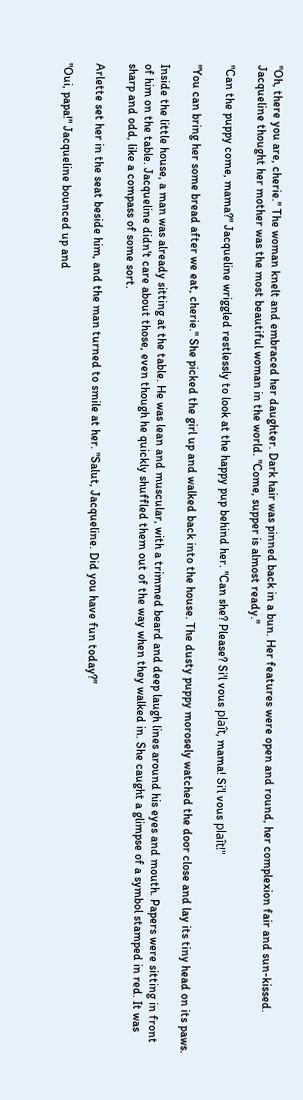"Oh, there you are, cherie." The woman knelt and embraced her daughter. Dark hair was pinned back in a bun. Her features were open and round, her complexion fair and sun-kissed. Jacqueline thought her mother was the most beautiful woman in the world. "Come, supper is almost ready."

"Can the puppy come, mama?" Jacqueline wriggled restlessly to look at the happy pup behind her. "Can she? Please? Si'l vous plaît, mama! Si'l vous plaît!"

"You can bring her some bread after we eat, cherie." She picked the girl up and walked back into the house. The dusty puppy morosely watched the door close and lay its tiny head on its paws.

Inside the little house, a man was already sitting at the table. He was lean and muscular, with a trimmed beard and deep laugh lines around his eyes and mouth. Papers were sitting in front of him on the table. Jacqueline didn't care about those, even though he quickly shuffled them out of the way when they walked in. She caught a glimpse of a symbol stamped in red. It was sharp and odd, like a compass of some sort.

Arlette set her in the seat beside him, and the man turned to smile at her. "Salut, Jacqueline. Did you have fun today?"

"Oui, papa!" Jacqueline bounced up and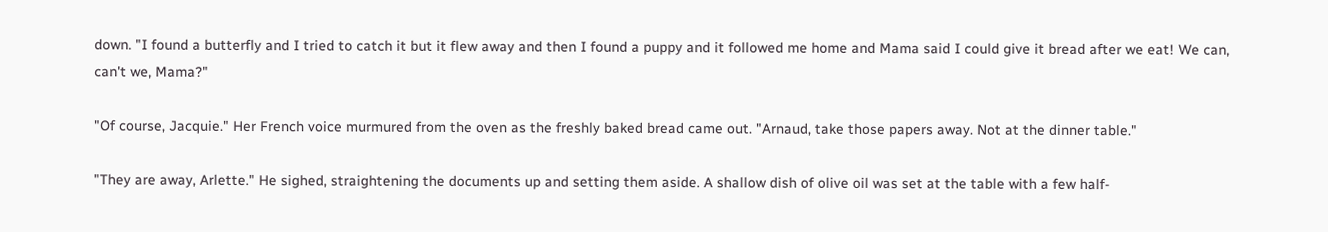down. "I found a butterfly and I tried to catch it but it flew away and then I found a puppy and it followed me home and Mama said I could give it bread after we eat! We can, can't we, Mama?"

"Of course, Jacquie." Her French voice murmured from the oven as the freshly baked bread came out. "Arnaud, take those papers away. Not at the dinner table."

"They are away, Arlette." He sighed, straightening the documents up and setting them aside. A shallow dish of olive oil was set at the table with a few half-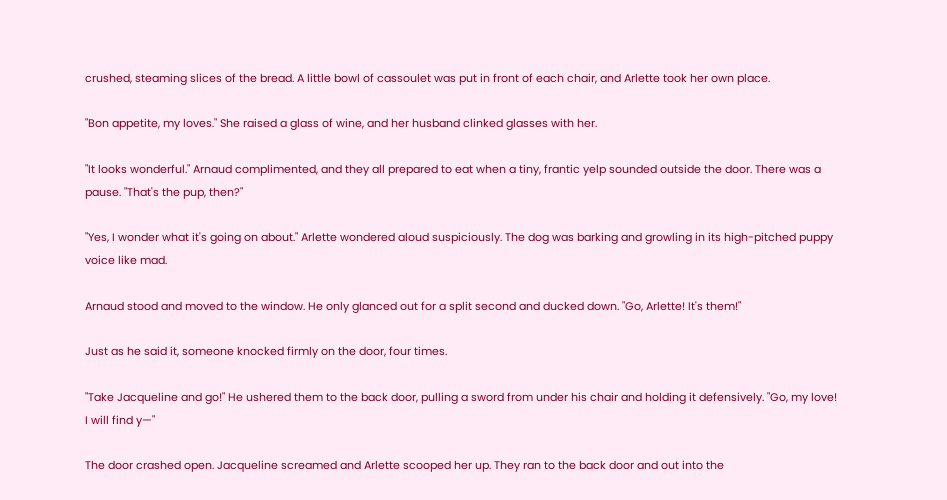crushed, steaming slices of the bread. A little bowl of cassoulet was put in front of each chair, and Arlette took her own place.

"Bon appetite, my loves." She raised a glass of wine, and her husband clinked glasses with her.

"It looks wonderful." Arnaud complimented, and they all prepared to eat when a tiny, frantic yelp sounded outside the door. There was a pause. "That's the pup, then?"

"Yes, I wonder what it's going on about." Arlette wondered aloud suspiciously. The dog was barking and growling in its high-pitched puppy voice like mad.

Arnaud stood and moved to the window. He only glanced out for a split second and ducked down. "Go, Arlette! It's them!"

Just as he said it, someone knocked firmly on the door, four times.

"Take Jacqueline and go!" He ushered them to the back door, pulling a sword from under his chair and holding it defensively. "Go, my love! I will find y—"

The door crashed open. Jacqueline screamed and Arlette scooped her up. They ran to the back door and out into the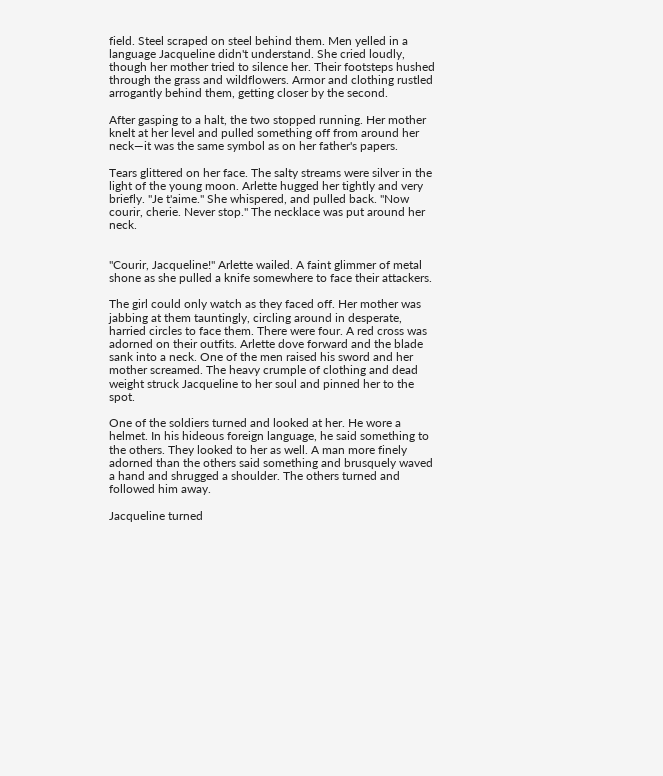field. Steel scraped on steel behind them. Men yelled in a language Jacqueline didn't understand. She cried loudly, though her mother tried to silence her. Their footsteps hushed through the grass and wildflowers. Armor and clothing rustled arrogantly behind them, getting closer by the second.

After gasping to a halt, the two stopped running. Her mother knelt at her level and pulled something off from around her neck—it was the same symbol as on her father's papers.

Tears glittered on her face. The salty streams were silver in the light of the young moon. Arlette hugged her tightly and very briefly. "Je t'aime." She whispered, and pulled back. "Now courir, cherie. Never stop." The necklace was put around her neck.


"Courir, Jacqueline!" Arlette wailed. A faint glimmer of metal shone as she pulled a knife somewhere to face their attackers.

The girl could only watch as they faced off. Her mother was jabbing at them tauntingly, circling around in desperate, harried circles to face them. There were four. A red cross was adorned on their outfits. Arlette dove forward and the blade sank into a neck. One of the men raised his sword and her mother screamed. The heavy crumple of clothing and dead weight struck Jacqueline to her soul and pinned her to the spot.

One of the soldiers turned and looked at her. He wore a helmet. In his hideous foreign language, he said something to the others. They looked to her as well. A man more finely adorned than the others said something and brusquely waved a hand and shrugged a shoulder. The others turned and followed him away.

Jacqueline turned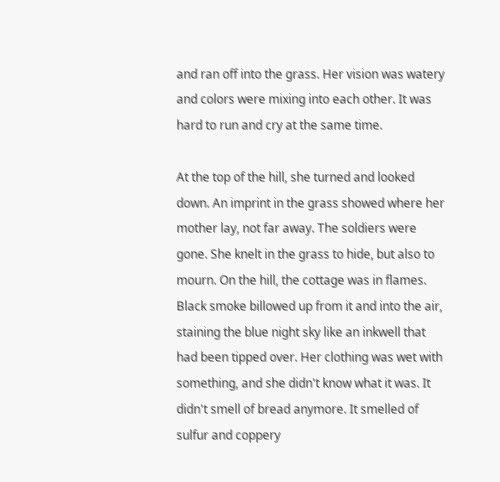and ran off into the grass. Her vision was watery and colors were mixing into each other. It was hard to run and cry at the same time.

At the top of the hill, she turned and looked down. An imprint in the grass showed where her mother lay, not far away. The soldiers were gone. She knelt in the grass to hide, but also to mourn. On the hill, the cottage was in flames. Black smoke billowed up from it and into the air, staining the blue night sky like an inkwell that had been tipped over. Her clothing was wet with something, and she didn't know what it was. It didn't smell of bread anymore. It smelled of sulfur and coppery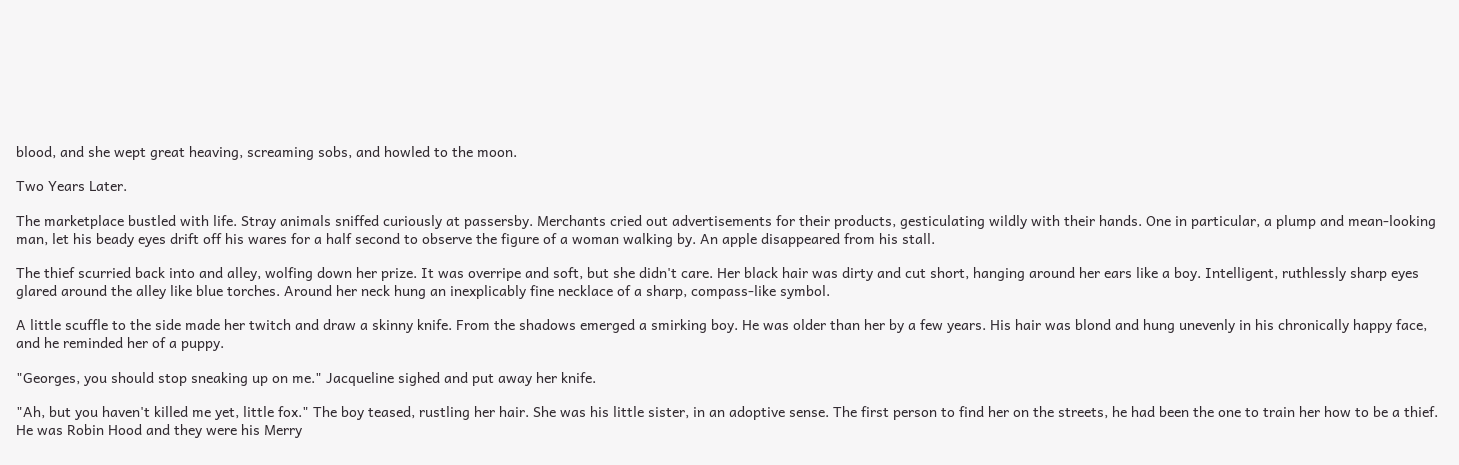blood, and she wept great heaving, screaming sobs, and howled to the moon.

Two Years Later.

The marketplace bustled with life. Stray animals sniffed curiously at passersby. Merchants cried out advertisements for their products, gesticulating wildly with their hands. One in particular, a plump and mean-looking man, let his beady eyes drift off his wares for a half second to observe the figure of a woman walking by. An apple disappeared from his stall.

The thief scurried back into and alley, wolfing down her prize. It was overripe and soft, but she didn't care. Her black hair was dirty and cut short, hanging around her ears like a boy. Intelligent, ruthlessly sharp eyes glared around the alley like blue torches. Around her neck hung an inexplicably fine necklace of a sharp, compass-like symbol.

A little scuffle to the side made her twitch and draw a skinny knife. From the shadows emerged a smirking boy. He was older than her by a few years. His hair was blond and hung unevenly in his chronically happy face, and he reminded her of a puppy.

"Georges, you should stop sneaking up on me." Jacqueline sighed and put away her knife.

"Ah, but you haven't killed me yet, little fox." The boy teased, rustling her hair. She was his little sister, in an adoptive sense. The first person to find her on the streets, he had been the one to train her how to be a thief. He was Robin Hood and they were his Merry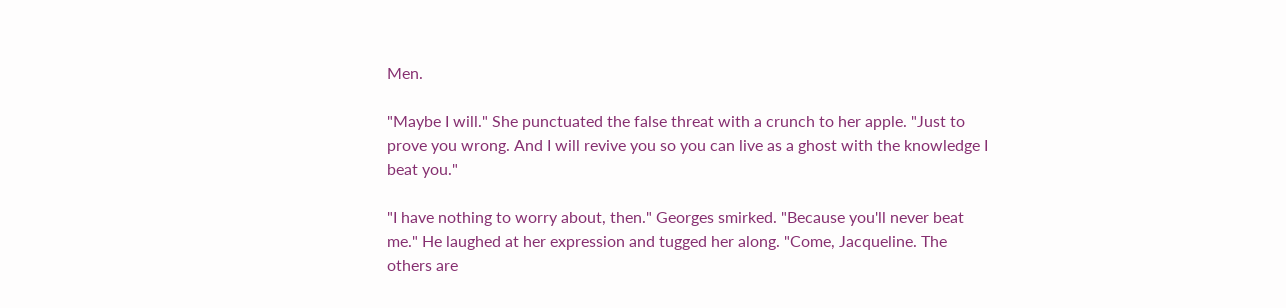Men.

"Maybe I will." She punctuated the false threat with a crunch to her apple. "Just to prove you wrong. And I will revive you so you can live as a ghost with the knowledge I beat you."

"I have nothing to worry about, then." Georges smirked. "Because you'll never beat me." He laughed at her expression and tugged her along. "Come, Jacqueline. The others are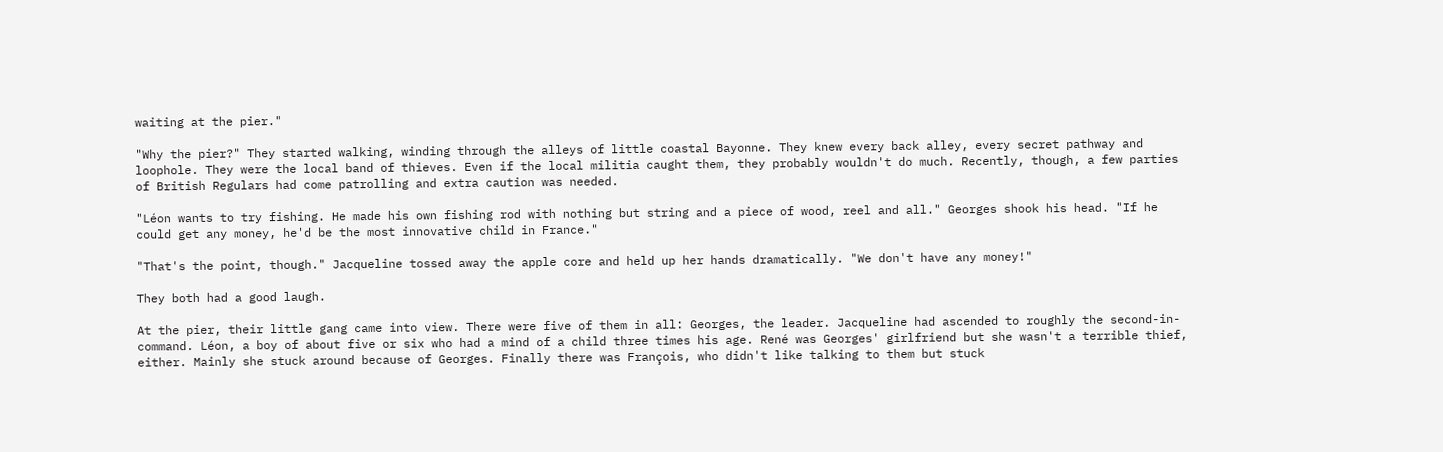waiting at the pier."

"Why the pier?" They started walking, winding through the alleys of little coastal Bayonne. They knew every back alley, every secret pathway and loophole. They were the local band of thieves. Even if the local militia caught them, they probably wouldn't do much. Recently, though, a few parties of British Regulars had come patrolling and extra caution was needed.

"Léon wants to try fishing. He made his own fishing rod with nothing but string and a piece of wood, reel and all." Georges shook his head. "If he could get any money, he'd be the most innovative child in France."

"That's the point, though." Jacqueline tossed away the apple core and held up her hands dramatically. "We don't have any money!"

They both had a good laugh.

At the pier, their little gang came into view. There were five of them in all: Georges, the leader. Jacqueline had ascended to roughly the second-in-command. Léon, a boy of about five or six who had a mind of a child three times his age. René was Georges' girlfriend but she wasn't a terrible thief, either. Mainly she stuck around because of Georges. Finally there was François, who didn't like talking to them but stuck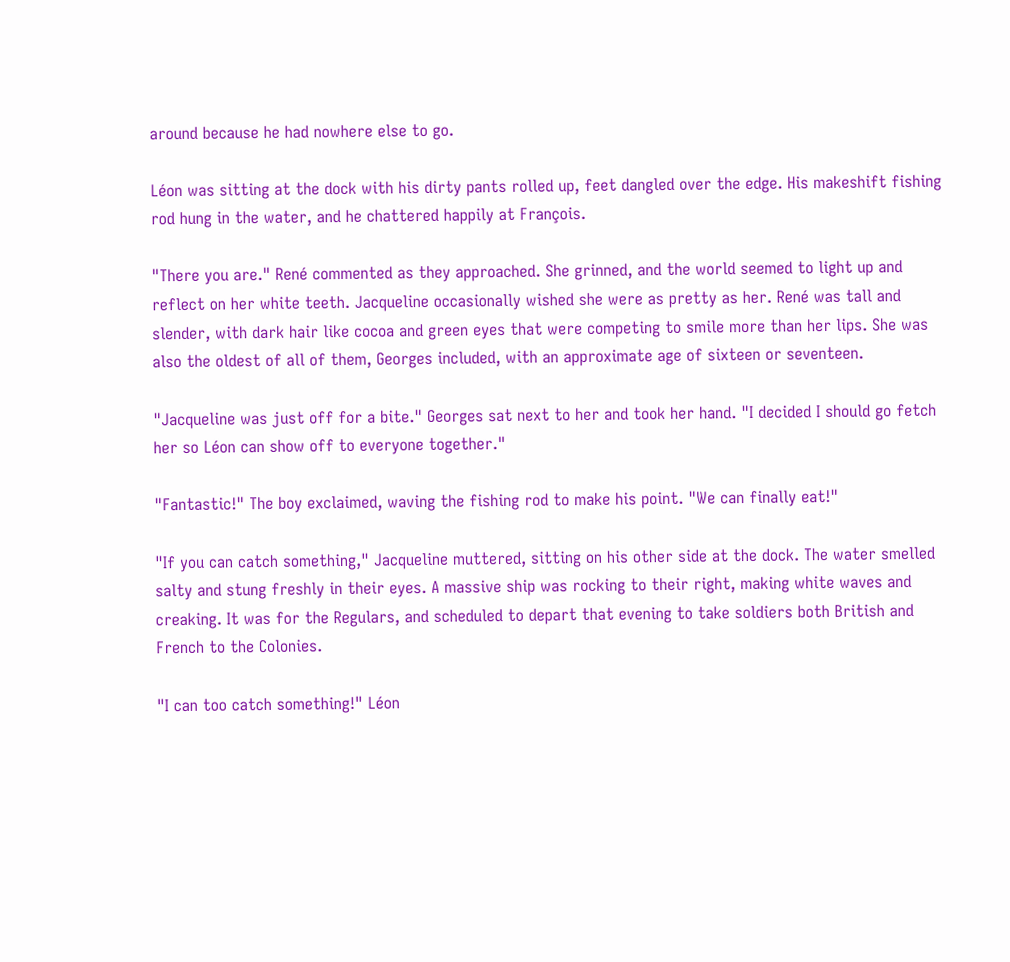around because he had nowhere else to go.

Léon was sitting at the dock with his dirty pants rolled up, feet dangled over the edge. His makeshift fishing rod hung in the water, and he chattered happily at François.

"There you are." René commented as they approached. She grinned, and the world seemed to light up and reflect on her white teeth. Jacqueline occasionally wished she were as pretty as her. René was tall and slender, with dark hair like cocoa and green eyes that were competing to smile more than her lips. She was also the oldest of all of them, Georges included, with an approximate age of sixteen or seventeen.

"Jacqueline was just off for a bite." Georges sat next to her and took her hand. "I decided I should go fetch her so Léon can show off to everyone together."

"Fantastic!" The boy exclaimed, waving the fishing rod to make his point. "We can finally eat!"

"If you can catch something," Jacqueline muttered, sitting on his other side at the dock. The water smelled salty and stung freshly in their eyes. A massive ship was rocking to their right, making white waves and creaking. It was for the Regulars, and scheduled to depart that evening to take soldiers both British and French to the Colonies.

"I can too catch something!" Léon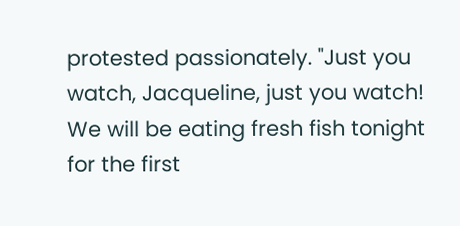protested passionately. "Just you watch, Jacqueline, just you watch! We will be eating fresh fish tonight for the first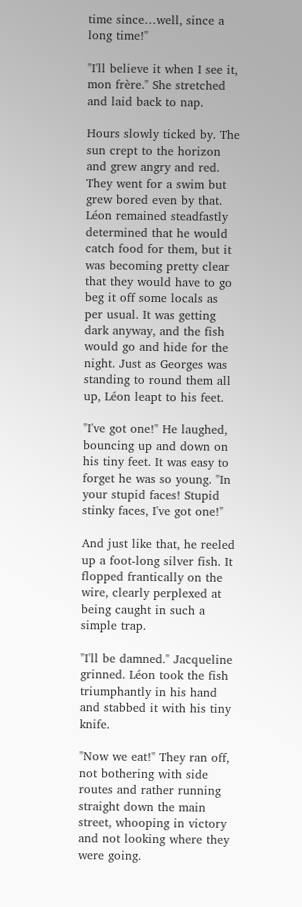time since…well, since a long time!"

"I'll believe it when I see it, mon frère." She stretched and laid back to nap.

Hours slowly ticked by. The sun crept to the horizon and grew angry and red. They went for a swim but grew bored even by that. Léon remained steadfastly determined that he would catch food for them, but it was becoming pretty clear that they would have to go beg it off some locals as per usual. It was getting dark anyway, and the fish would go and hide for the night. Just as Georges was standing to round them all up, Léon leapt to his feet.

"I've got one!" He laughed, bouncing up and down on his tiny feet. It was easy to forget he was so young. "In your stupid faces! Stupid stinky faces, I've got one!"

And just like that, he reeled up a foot-long silver fish. It flopped frantically on the wire, clearly perplexed at being caught in such a simple trap.

"I'll be damned." Jacqueline grinned. Léon took the fish triumphantly in his hand and stabbed it with his tiny knife.

"Now we eat!" They ran off, not bothering with side routes and rather running straight down the main street, whooping in victory and not looking where they were going.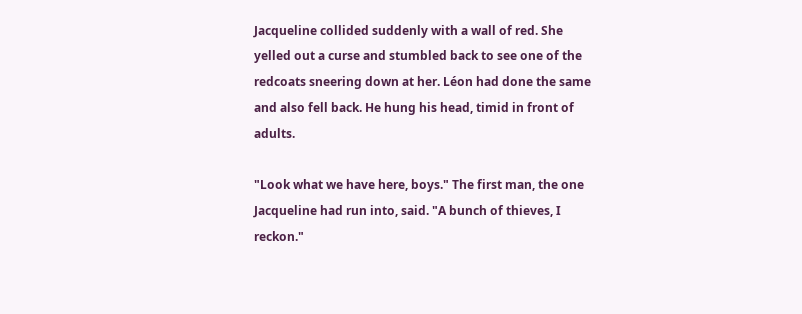Jacqueline collided suddenly with a wall of red. She yelled out a curse and stumbled back to see one of the redcoats sneering down at her. Léon had done the same and also fell back. He hung his head, timid in front of adults.

"Look what we have here, boys." The first man, the one Jacqueline had run into, said. "A bunch of thieves, I reckon."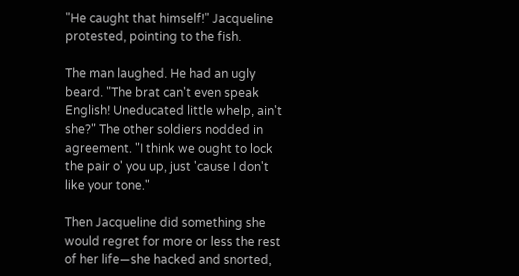"He caught that himself!" Jacqueline protested, pointing to the fish.

The man laughed. He had an ugly beard. "The brat can't even speak English! Uneducated little whelp, ain't she?" The other soldiers nodded in agreement. "I think we ought to lock the pair o' you up, just 'cause I don't like your tone."

Then Jacqueline did something she would regret for more or less the rest of her life—she hacked and snorted,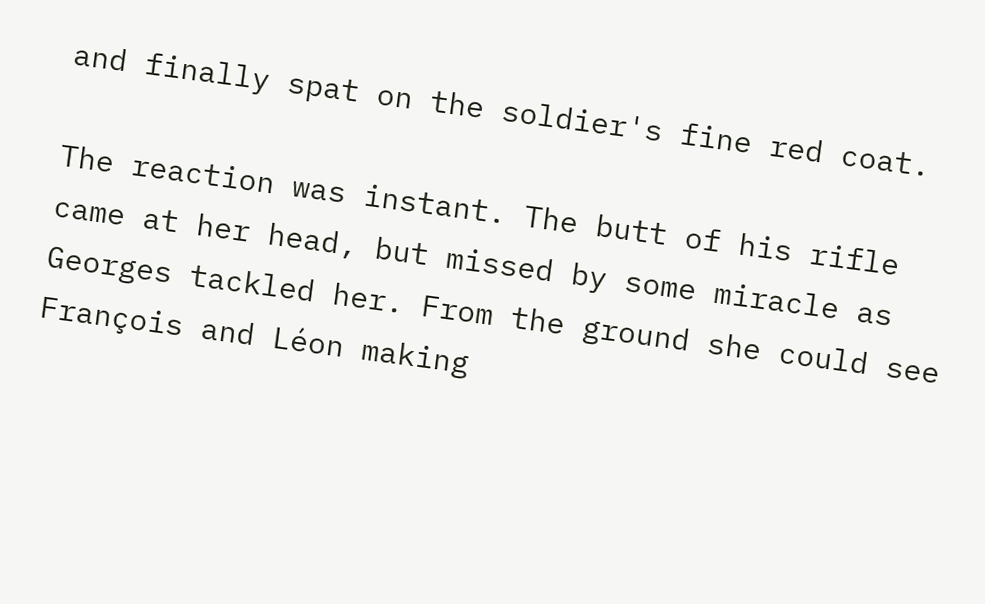and finally spat on the soldier's fine red coat.

The reaction was instant. The butt of his rifle came at her head, but missed by some miracle as Georges tackled her. From the ground she could see François and Léon making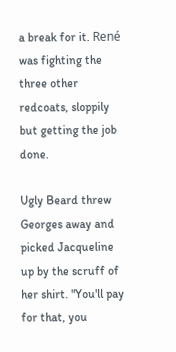a break for it. René was fighting the three other redcoats, sloppily but getting the job done.

Ugly Beard threw Georges away and picked Jacqueline up by the scruff of her shirt. "You'll pay for that, you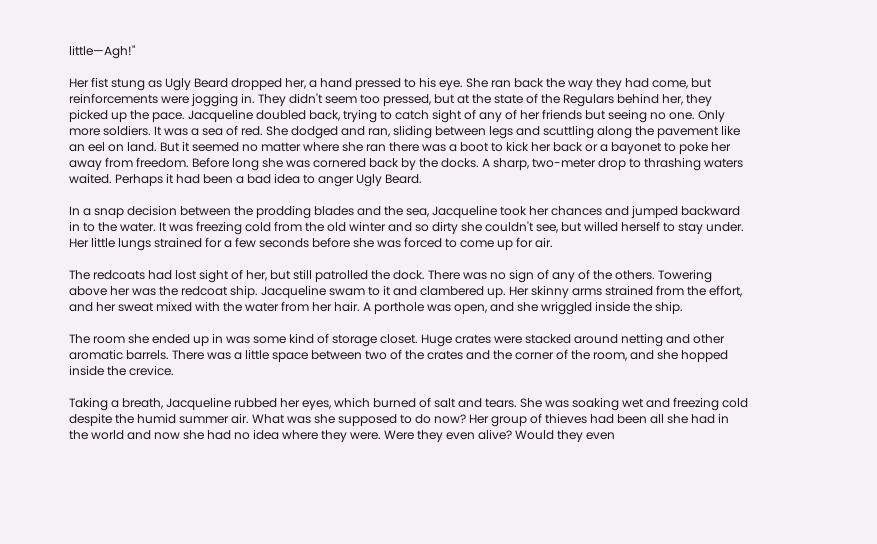little—Agh!"

Her fist stung as Ugly Beard dropped her, a hand pressed to his eye. She ran back the way they had come, but reinforcements were jogging in. They didn't seem too pressed, but at the state of the Regulars behind her, they picked up the pace. Jacqueline doubled back, trying to catch sight of any of her friends but seeing no one. Only more soldiers. It was a sea of red. She dodged and ran, sliding between legs and scuttling along the pavement like an eel on land. But it seemed no matter where she ran there was a boot to kick her back or a bayonet to poke her away from freedom. Before long she was cornered back by the docks. A sharp, two-meter drop to thrashing waters waited. Perhaps it had been a bad idea to anger Ugly Beard.

In a snap decision between the prodding blades and the sea, Jacqueline took her chances and jumped backward in to the water. It was freezing cold from the old winter and so dirty she couldn't see, but willed herself to stay under. Her little lungs strained for a few seconds before she was forced to come up for air.

The redcoats had lost sight of her, but still patrolled the dock. There was no sign of any of the others. Towering above her was the redcoat ship. Jacqueline swam to it and clambered up. Her skinny arms strained from the effort, and her sweat mixed with the water from her hair. A porthole was open, and she wriggled inside the ship.

The room she ended up in was some kind of storage closet. Huge crates were stacked around netting and other aromatic barrels. There was a little space between two of the crates and the corner of the room, and she hopped inside the crevice.

Taking a breath, Jacqueline rubbed her eyes, which burned of salt and tears. She was soaking wet and freezing cold despite the humid summer air. What was she supposed to do now? Her group of thieves had been all she had in the world and now she had no idea where they were. Were they even alive? Would they even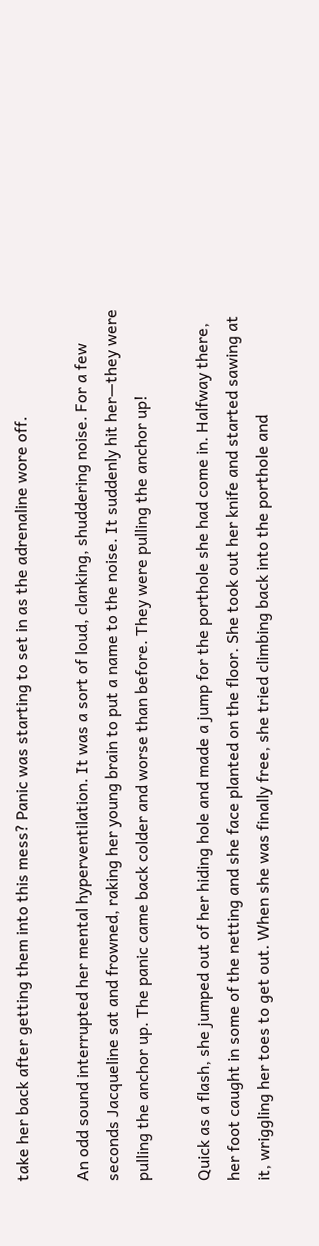take her back after getting them into this mess? Panic was starting to set in as the adrenaline wore off.

An odd sound interrupted her mental hyperventilation. It was a sort of loud, clanking, shuddering noise. For a few seconds Jacqueline sat and frowned, raking her young brain to put a name to the noise. It suddenly hit her—they were pulling the anchor up. The panic came back colder and worse than before. They were pulling the anchor up!

Quick as a flash, she jumped out of her hiding hole and made a jump for the porthole she had come in. Halfway there, her foot caught in some of the netting and she face planted on the floor. She took out her knife and started sawing at it, wriggling her toes to get out. When she was finally free, she tried climbing back into the porthole and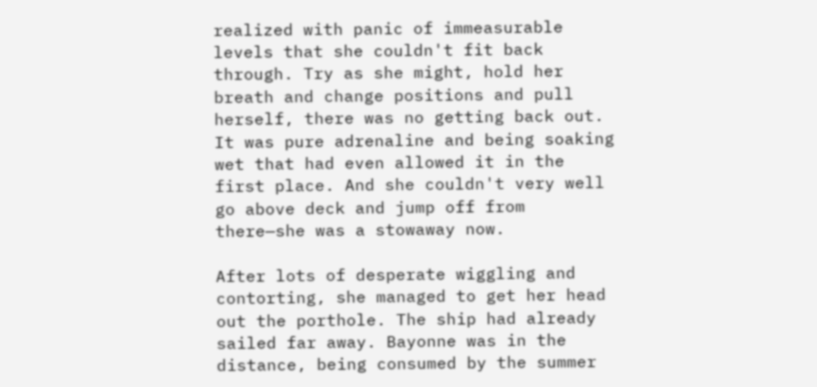realized with panic of immeasurable levels that she couldn't fit back through. Try as she might, hold her breath and change positions and pull herself, there was no getting back out. It was pure adrenaline and being soaking wet that had even allowed it in the first place. And she couldn't very well go above deck and jump off from there—she was a stowaway now.

After lots of desperate wiggling and contorting, she managed to get her head out the porthole. The ship had already sailed far away. Bayonne was in the distance, being consumed by the summer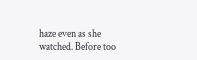haze even as she watched. Before too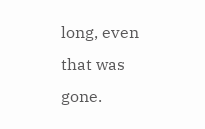long, even that was gone.